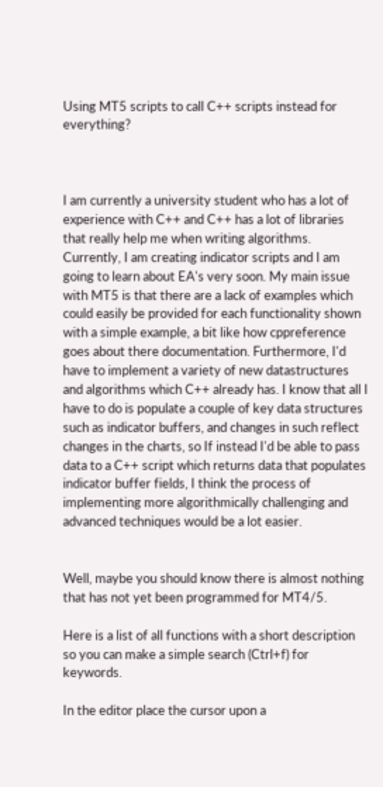Using MT5 scripts to call C++ scripts instead for everything?



I am currently a university student who has a lot of experience with C++ and C++ has a lot of libraries that really help me when writing algorithms. Currently, I am creating indicator scripts and I am going to learn about EA's very soon. My main issue with MT5 is that there are a lack of examples which could easily be provided for each functionality shown with a simple example, a bit like how cppreference goes about there documentation. Furthermore, I'd have to implement a variety of new datastructures and algorithms which C++ already has. I know that all I have to do is populate a couple of key data structures such as indicator buffers, and changes in such reflect changes in the charts, so If instead I'd be able to pass data to a C++ script which returns data that populates indicator buffer fields, I think the process of implementing more algorithmically challenging and advanced techniques would be a lot easier.


Well, maybe you should know there is almost nothing that has not yet been programmed for MT4/5.

Here is a list of all functions with a short description so you can make a simple search (Ctrl+f) for keywords.

In the editor place the cursor upon a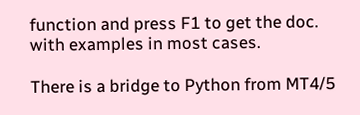function and press F1 to get the doc. with examples in most cases.

There is a bridge to Python from MT4/5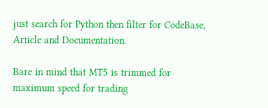just search for Python then filter for CodeBase, Article and Documentation.

Bare in mind that MT5 is trimmed for maximum speed for trading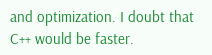and optimization. I doubt that C++ would be faster.